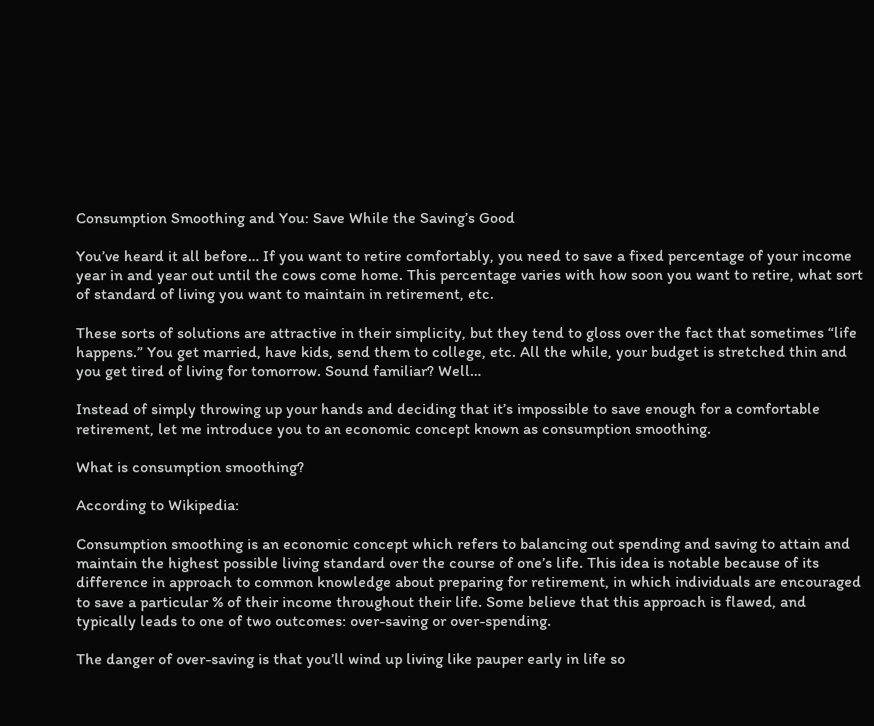Consumption Smoothing and You: Save While the Saving’s Good

You’ve heard it all before… If you want to retire comfortably, you need to save a fixed percentage of your income year in and year out until the cows come home. This percentage varies with how soon you want to retire, what sort of standard of living you want to maintain in retirement, etc.

These sorts of solutions are attractive in their simplicity, but they tend to gloss over the fact that sometimes “life happens.” You get married, have kids, send them to college, etc. All the while, your budget is stretched thin and you get tired of living for tomorrow. Sound familiar? Well…

Instead of simply throwing up your hands and deciding that it’s impossible to save enough for a comfortable retirement, let me introduce you to an economic concept known as consumption smoothing.

What is consumption smoothing?

According to Wikipedia:

Consumption smoothing is an economic concept which refers to balancing out spending and saving to attain and maintain the highest possible living standard over the course of one’s life. This idea is notable because of its difference in approach to common knowledge about preparing for retirement, in which individuals are encouraged to save a particular % of their income throughout their life. Some believe that this approach is flawed, and typically leads to one of two outcomes: over-saving or over-spending.

The danger of over-saving is that you’ll wind up living like pauper early in life so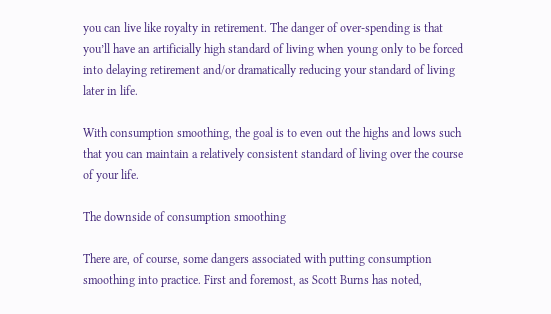you can live like royalty in retirement. The danger of over-spending is that you’ll have an artificially high standard of living when young only to be forced into delaying retirement and/or dramatically reducing your standard of living later in life.

With consumption smoothing, the goal is to even out the highs and lows such that you can maintain a relatively consistent standard of living over the course of your life.

The downside of consumption smoothing

There are, of course, some dangers associated with putting consumption smoothing into practice. First and foremost, as Scott Burns has noted,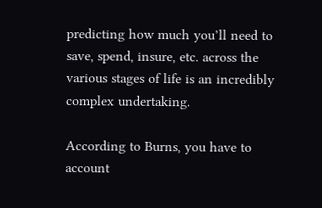predicting how much you’ll need to save, spend, insure, etc. across the various stages of life is an incredibly complex undertaking.

According to Burns, you have to account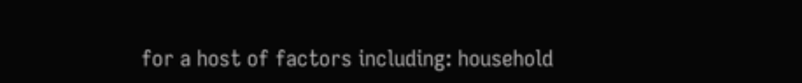for a host of factors including: household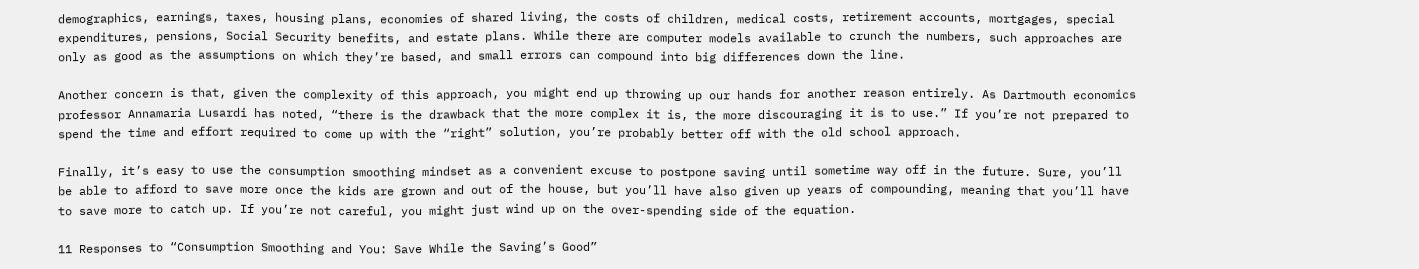demographics, earnings, taxes, housing plans, economies of shared living, the costs of children, medical costs, retirement accounts, mortgages, special expenditures, pensions, Social Security benefits, and estate plans. While there are computer models available to crunch the numbers, such approaches are only as good as the assumptions on which they’re based, and small errors can compound into big differences down the line.

Another concern is that, given the complexity of this approach, you might end up throwing up our hands for another reason entirely. As Dartmouth economics professor Annamaria Lusardi has noted, “there is the drawback that the more complex it is, the more discouraging it is to use.” If you’re not prepared to spend the time and effort required to come up with the “right” solution, you’re probably better off with the old school approach.

Finally, it’s easy to use the consumption smoothing mindset as a convenient excuse to postpone saving until sometime way off in the future. Sure, you’ll be able to afford to save more once the kids are grown and out of the house, but you’ll have also given up years of compounding, meaning that you’ll have to save more to catch up. If you’re not careful, you might just wind up on the over-spending side of the equation.

11 Responses to “Consumption Smoothing and You: Save While the Saving’s Good”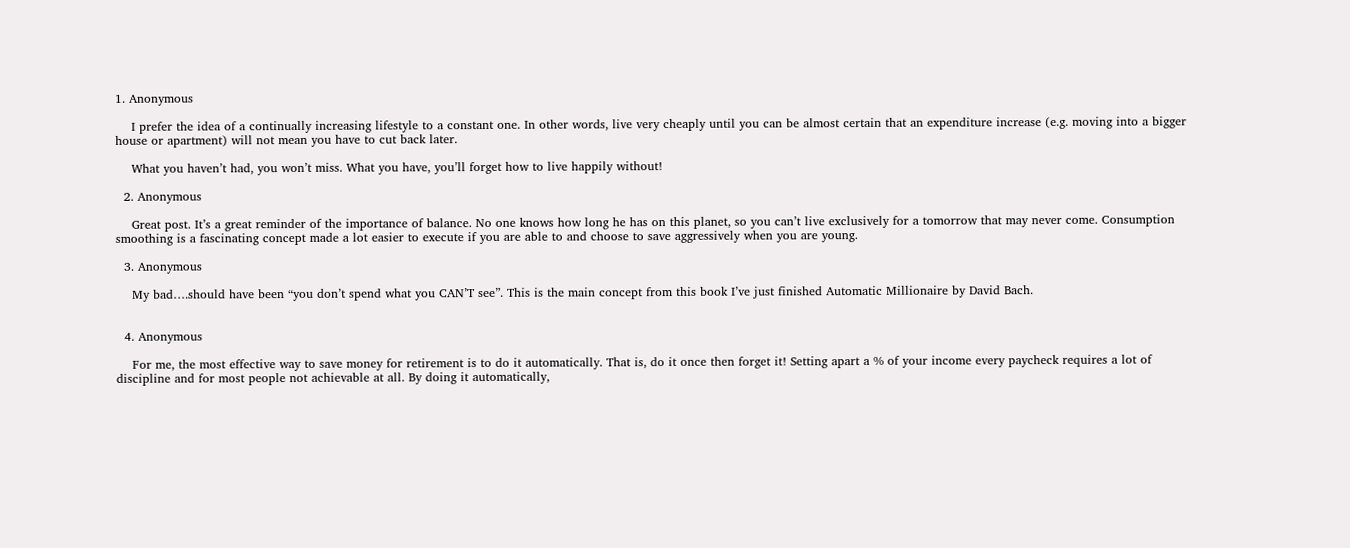1. Anonymous

    I prefer the idea of a continually increasing lifestyle to a constant one. In other words, live very cheaply until you can be almost certain that an expenditure increase (e.g. moving into a bigger house or apartment) will not mean you have to cut back later.

    What you haven’t had, you won’t miss. What you have, you’ll forget how to live happily without!

  2. Anonymous

    Great post. It’s a great reminder of the importance of balance. No one knows how long he has on this planet, so you can’t live exclusively for a tomorrow that may never come. Consumption smoothing is a fascinating concept made a lot easier to execute if you are able to and choose to save aggressively when you are young.

  3. Anonymous

    My bad….should have been “you don’t spend what you CAN’T see”. This is the main concept from this book I’ve just finished Automatic Millionaire by David Bach.


  4. Anonymous

    For me, the most effective way to save money for retirement is to do it automatically. That is, do it once then forget it! Setting apart a % of your income every paycheck requires a lot of discipline and for most people not achievable at all. By doing it automatically,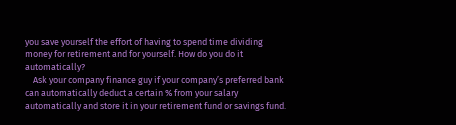you save yourself the effort of having to spend time dividing money for retirement and for yourself. How do you do it automatically?
    Ask your company finance guy if your company’s preferred bank can automatically deduct a certain % from your salary automatically and store it in your retirement fund or savings fund.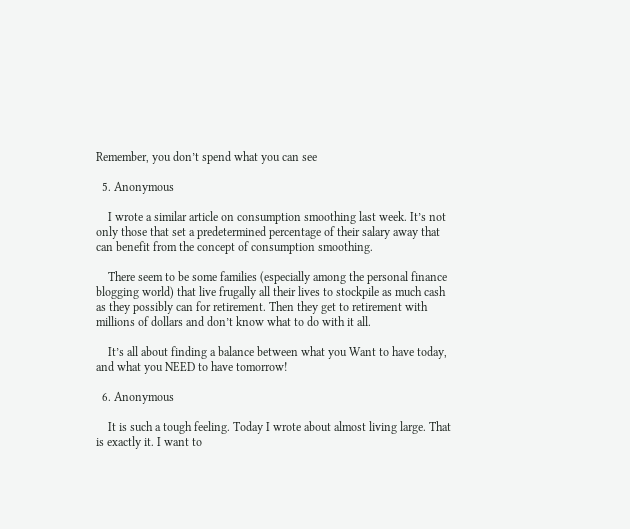Remember, you don’t spend what you can see

  5. Anonymous

    I wrote a similar article on consumption smoothing last week. It’s not only those that set a predetermined percentage of their salary away that can benefit from the concept of consumption smoothing.

    There seem to be some families (especially among the personal finance blogging world) that live frugally all their lives to stockpile as much cash as they possibly can for retirement. Then they get to retirement with millions of dollars and don’t know what to do with it all.

    It’s all about finding a balance between what you Want to have today, and what you NEED to have tomorrow!

  6. Anonymous

    It is such a tough feeling. Today I wrote about almost living large. That is exactly it. I want to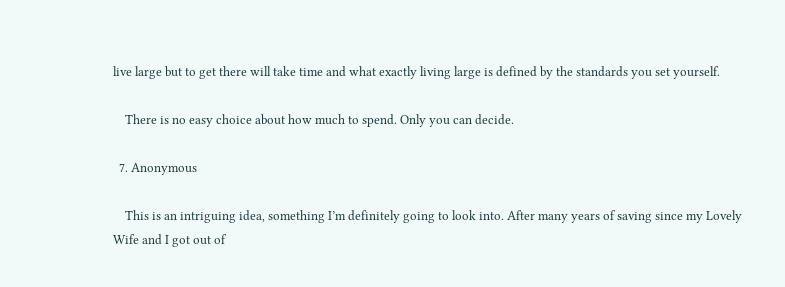live large but to get there will take time and what exactly living large is defined by the standards you set yourself.

    There is no easy choice about how much to spend. Only you can decide.

  7. Anonymous

    This is an intriguing idea, something I’m definitely going to look into. After many years of saving since my Lovely Wife and I got out of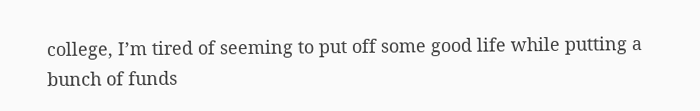college, I’m tired of seeming to put off some good life while putting a bunch of funds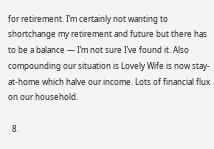for retirement. I’m certainly not wanting to shortchange my retirement and future but there has to be a balance — I’m not sure I’ve found it. Also compounding our situation is Lovely Wife is now stay-at-home which halve our income. Lots of financial flux on our household.

  8.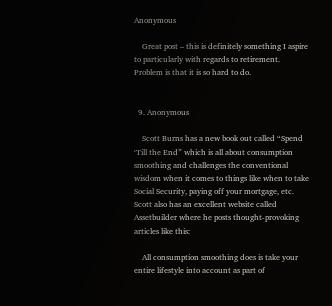Anonymous

    Great post – this is definitely something I aspire to particularly with regards to retirement. Problem is that it is so hard to do.


  9. Anonymous

    Scott Burns has a new book out called “Spend ‘Till the End” which is all about consumption smoothing and challenges the conventional wisdom when it comes to things like when to take Social Security, paying off your mortgage, etc. Scott also has an excellent website called Assetbuilder where he posts thought-provoking articles like this:

    All consumption smoothing does is take your entire lifestyle into account as part of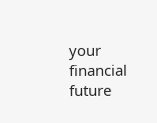your financial future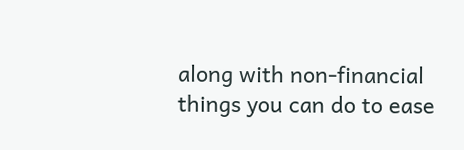along with non-financial things you can do to ease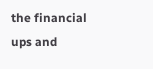the financial ups and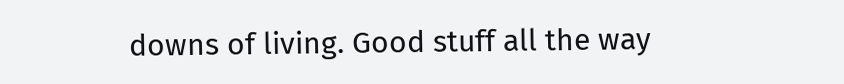downs of living. Good stuff all the way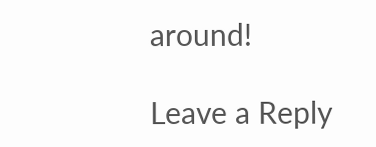around!

Leave a Reply